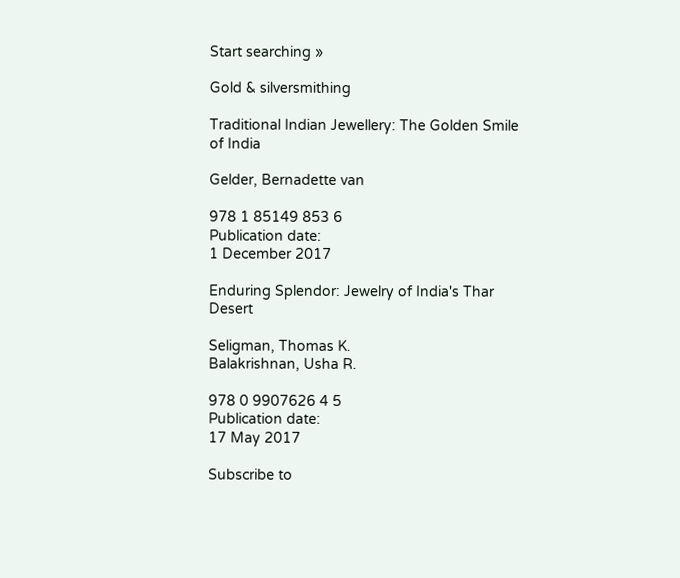Start searching »

Gold & silversmithing

Traditional Indian Jewellery: The Golden Smile of India

Gelder, Bernadette van

978 1 85149 853 6
Publication date:
1 December 2017

Enduring Splendor: Jewelry of India's Thar Desert

Seligman, Thomas K.
Balakrishnan, Usha R.

978 0 9907626 4 5
Publication date:
17 May 2017

Subscribe to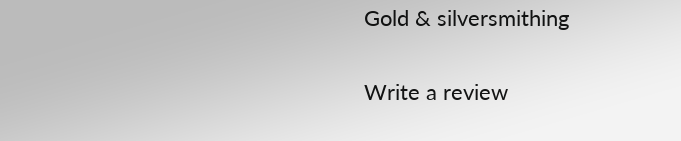Gold & silversmithing

Write a review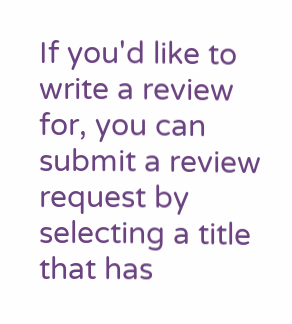If you'd like to write a review for, you can submit a review request by selecting a title that has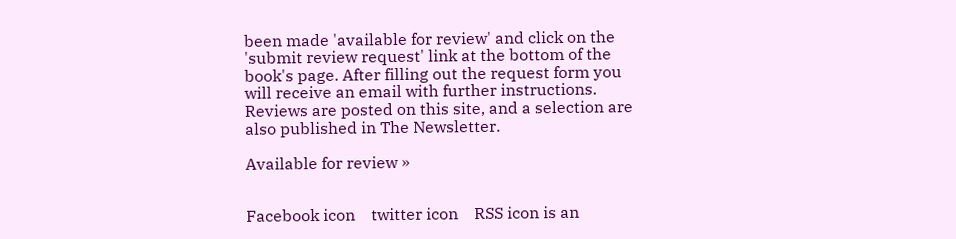been made 'available for review' and click on the 'submit review request' link at the bottom of the book's page. After filling out the request form you will receive an email with further instructions. Reviews are posted on this site, and a selection are also published in The Newsletter.

Available for review »


Facebook icon    twitter icon    RSS icon is an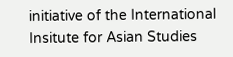initiative of the International Insitute for Asian Studies